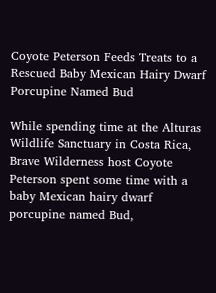Coyote Peterson Feeds Treats to a Rescued Baby Mexican Hairy Dwarf Porcupine Named Bud

While spending time at the Alturas Wildlife Sanctuary in Costa Rica, Brave Wilderness host Coyote Peterson spent some time with a baby Mexican hairy dwarf porcupine named Bud,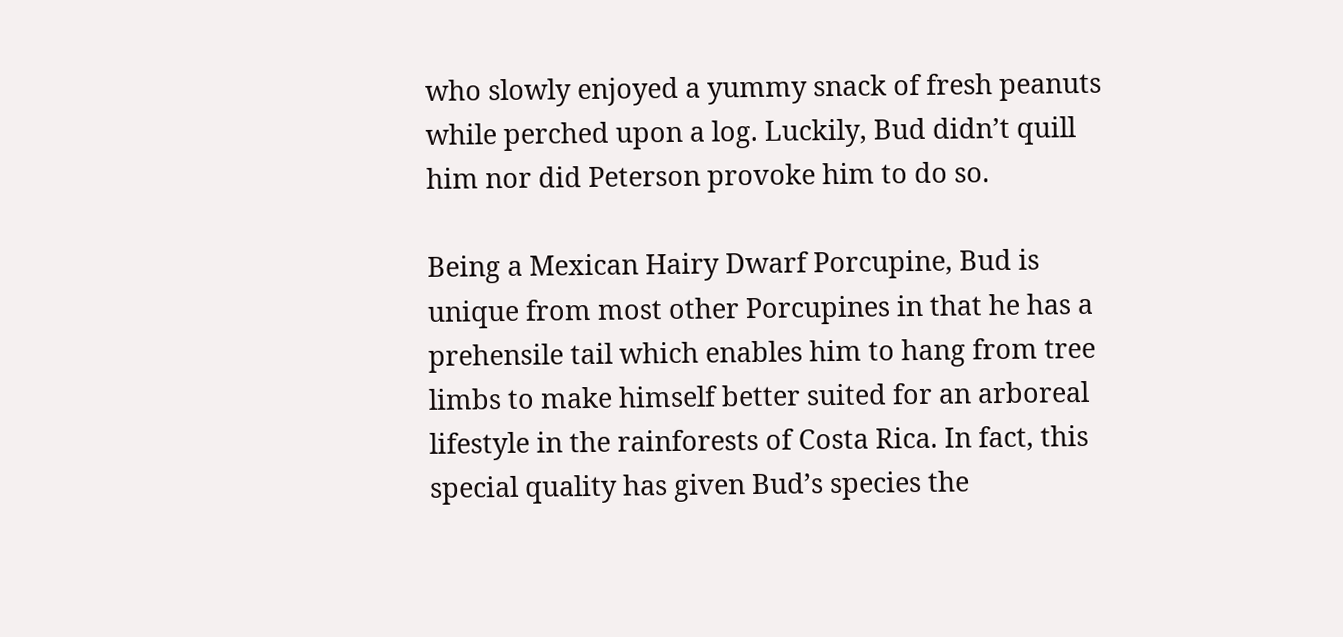who slowly enjoyed a yummy snack of fresh peanuts while perched upon a log. Luckily, Bud didn’t quill him nor did Peterson provoke him to do so.

Being a Mexican Hairy Dwarf Porcupine, Bud is unique from most other Porcupines in that he has a prehensile tail which enables him to hang from tree limbs to make himself better suited for an arboreal lifestyle in the rainforests of Costa Rica. In fact, this special quality has given Bud’s species the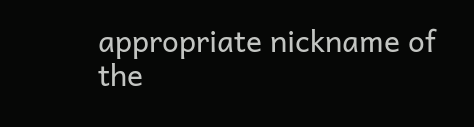appropriate nickname of the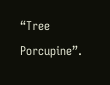“Tree Porcupine”.